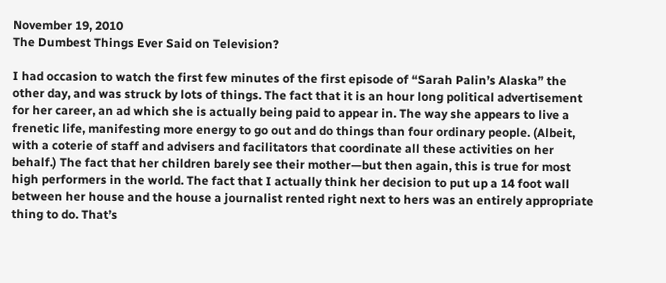November 19, 2010
The Dumbest Things Ever Said on Television?

I had occasion to watch the first few minutes of the first episode of “Sarah Palin’s Alaska” the other day, and was struck by lots of things. The fact that it is an hour long political advertisement for her career, an ad which she is actually being paid to appear in. The way she appears to live a frenetic life, manifesting more energy to go out and do things than four ordinary people. (Albeit, with a coterie of staff and advisers and facilitators that coordinate all these activities on her behalf.) The fact that her children barely see their mother—but then again, this is true for most high performers in the world. The fact that I actually think her decision to put up a 14 foot wall between her house and the house a journalist rented right next to hers was an entirely appropriate thing to do. That’s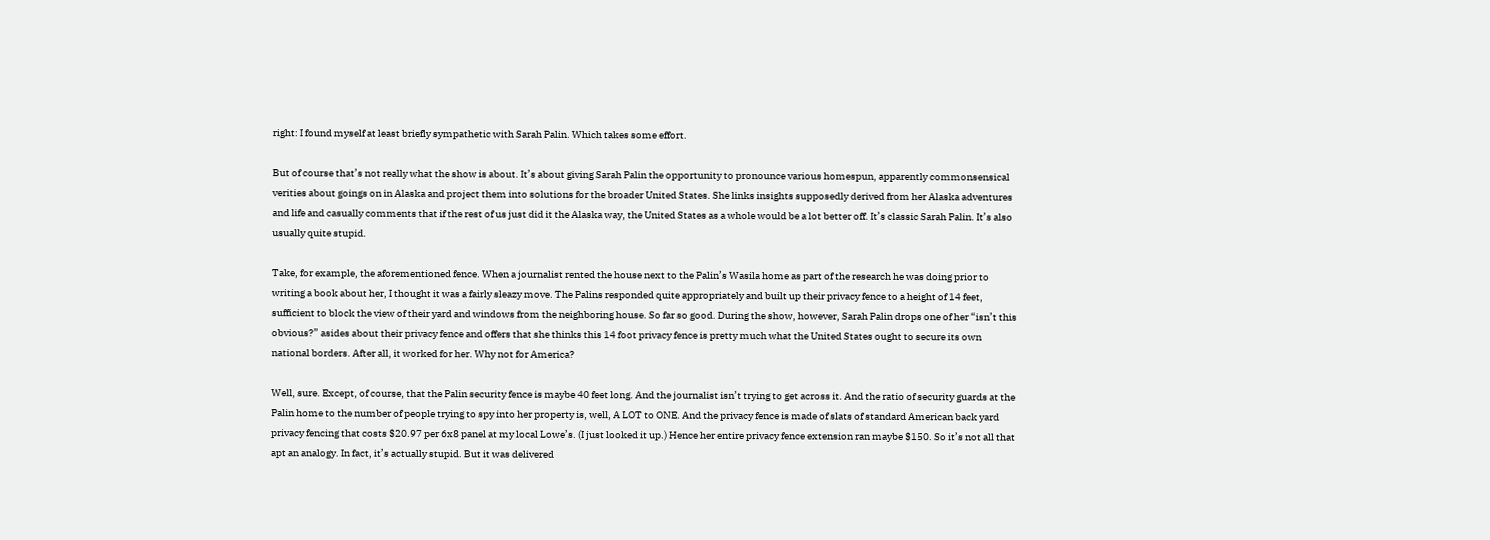right: I found myself at least briefly sympathetic with Sarah Palin. Which takes some effort.

But of course that’s not really what the show is about. It’s about giving Sarah Palin the opportunity to pronounce various homespun, apparently commonsensical verities about goings on in Alaska and project them into solutions for the broader United States. She links insights supposedly derived from her Alaska adventures and life and casually comments that if the rest of us just did it the Alaska way, the United States as a whole would be a lot better off. It’s classic Sarah Palin. It’s also usually quite stupid.

Take, for example, the aforementioned fence. When a journalist rented the house next to the Palin’s Wasila home as part of the research he was doing prior to writing a book about her, I thought it was a fairly sleazy move. The Palins responded quite appropriately and built up their privacy fence to a height of 14 feet, sufficient to block the view of their yard and windows from the neighboring house. So far so good. During the show, however, Sarah Palin drops one of her “isn’t this obvious?” asides about their privacy fence and offers that she thinks this 14 foot privacy fence is pretty much what the United States ought to secure its own national borders. After all, it worked for her. Why not for America?

Well, sure. Except, of course, that the Palin security fence is maybe 40 feet long. And the journalist isn’t trying to get across it. And the ratio of security guards at the Palin home to the number of people trying to spy into her property is, well, A LOT to ONE. And the privacy fence is made of slats of standard American back yard privacy fencing that costs $20.97 per 6x8 panel at my local Lowe’s. (I just looked it up.) Hence her entire privacy fence extension ran maybe $150. So it’s not all that apt an analogy. In fact, it’s actually stupid. But it was delivered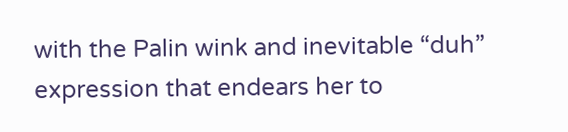with the Palin wink and inevitable “duh” expression that endears her to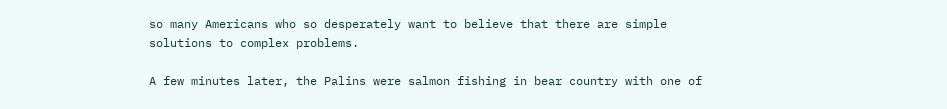so many Americans who so desperately want to believe that there are simple solutions to complex problems.

A few minutes later, the Palins were salmon fishing in bear country with one of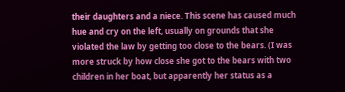their daughters and a niece. This scene has caused much hue and cry on the left, usually on grounds that she violated the law by getting too close to the bears. (I was more struck by how close she got to the bears with two children in her boat, but apparently her status as a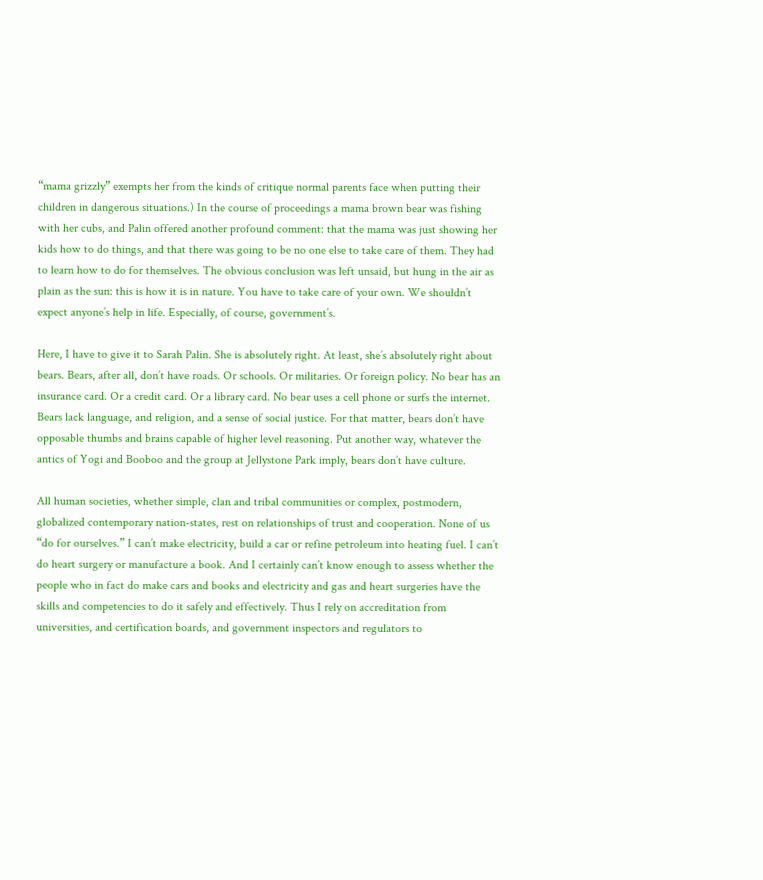“mama grizzly” exempts her from the kinds of critique normal parents face when putting their children in dangerous situations.) In the course of proceedings a mama brown bear was fishing with her cubs, and Palin offered another profound comment: that the mama was just showing her kids how to do things, and that there was going to be no one else to take care of them. They had to learn how to do for themselves. The obvious conclusion was left unsaid, but hung in the air as plain as the sun: this is how it is in nature. You have to take care of your own. We shouldn’t expect anyone’s help in life. Especially, of course, government’s.

Here, I have to give it to Sarah Palin. She is absolutely right. At least, she’s absolutely right about bears. Bears, after all, don’t have roads. Or schools. Or militaries. Or foreign policy. No bear has an insurance card. Or a credit card. Or a library card. No bear uses a cell phone or surfs the internet. Bears lack language, and religion, and a sense of social justice. For that matter, bears don’t have opposable thumbs and brains capable of higher level reasoning. Put another way, whatever the antics of Yogi and Booboo and the group at Jellystone Park imply, bears don’t have culture.

All human societies, whether simple, clan and tribal communities or complex, postmodern, globalized contemporary nation-states, rest on relationships of trust and cooperation. None of us “do for ourselves.” I can’t make electricity, build a car or refine petroleum into heating fuel. I can’t do heart surgery or manufacture a book. And I certainly can’t know enough to assess whether the people who in fact do make cars and books and electricity and gas and heart surgeries have the skills and competencies to do it safely and effectively. Thus I rely on accreditation from universities, and certification boards, and government inspectors and regulators to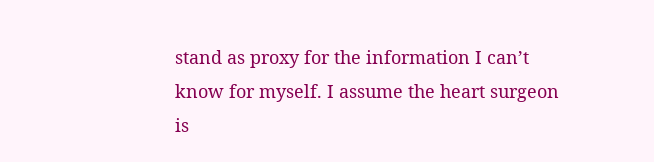stand as proxy for the information I can’t know for myself. I assume the heart surgeon is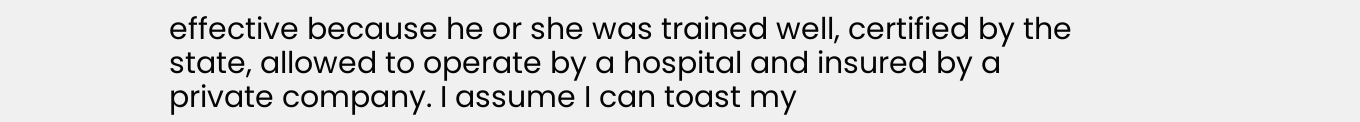effective because he or she was trained well, certified by the state, allowed to operate by a hospital and insured by a private company. I assume I can toast my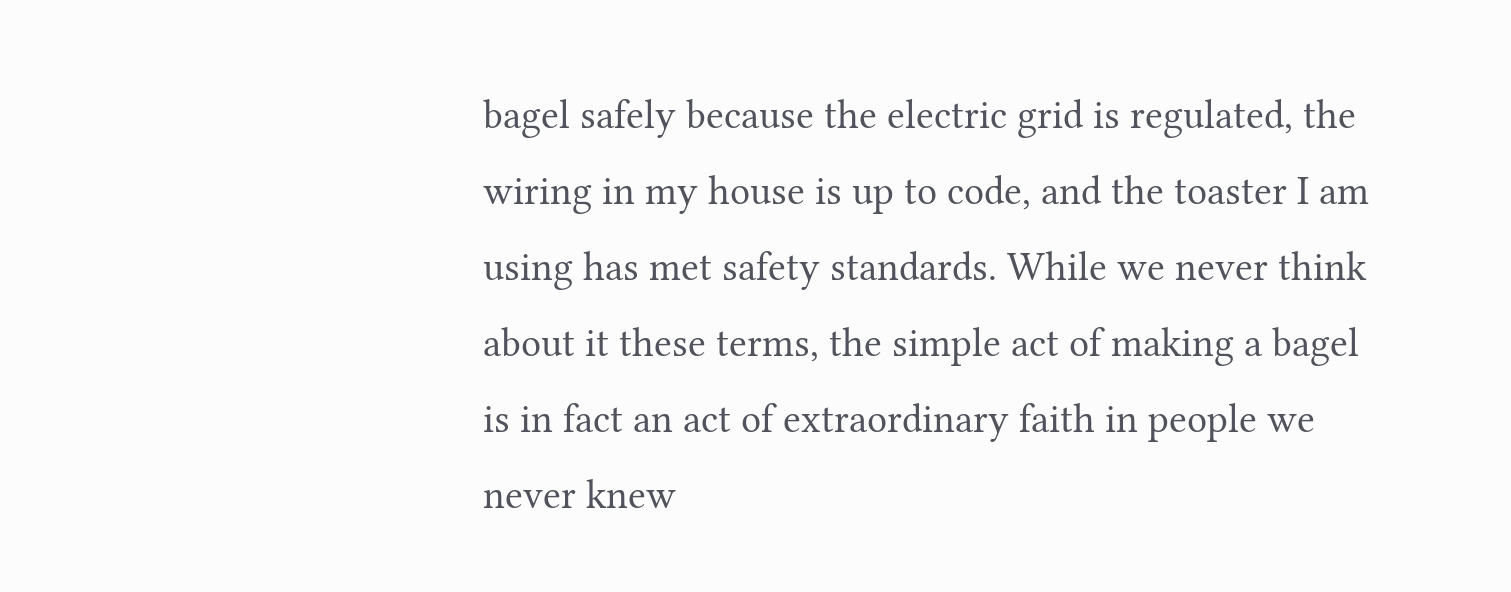bagel safely because the electric grid is regulated, the wiring in my house is up to code, and the toaster I am using has met safety standards. While we never think about it these terms, the simple act of making a bagel is in fact an act of extraordinary faith in people we never knew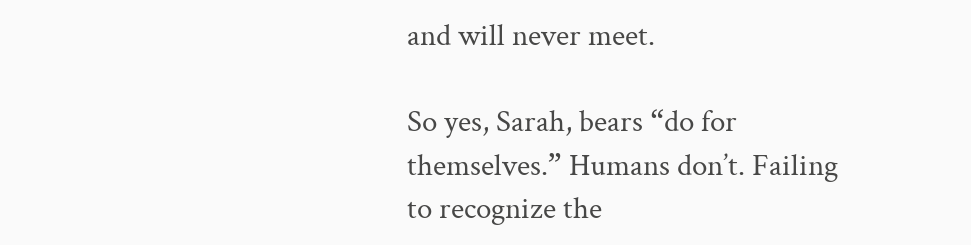and will never meet.

So yes, Sarah, bears “do for themselves.” Humans don’t. Failing to recognize the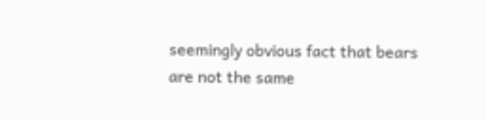seemingly obvious fact that bears are not the same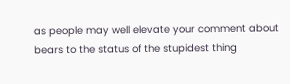as people may well elevate your comment about bears to the status of the stupidest thing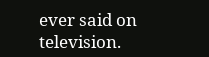ever said on television.